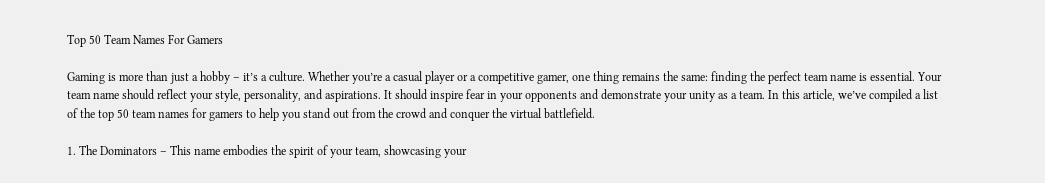Top 50 Team Names For Gamers

Gaming is more than just a hobby – it’s a culture. Whether you’re a casual player or a competitive gamer, one thing remains the same: finding the perfect team name is essential. Your team name should reflect your style, personality, and aspirations. It should inspire fear in your opponents and demonstrate your unity as a team. In this article, we’ve compiled a list of the top 50 team names for gamers to help you stand out from the crowd and conquer the virtual battlefield.

1. The Dominators – This name embodies the spirit of your team, showcasing your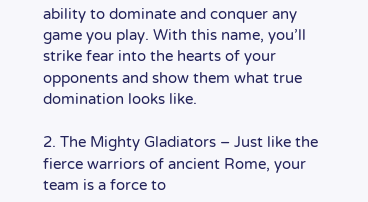ability to dominate and conquer any game you play. With this name, you’ll strike fear into the hearts of your opponents and show them what true domination looks like.

2. The Mighty Gladiators – Just like the fierce warriors of ancient Rome, your team is a force to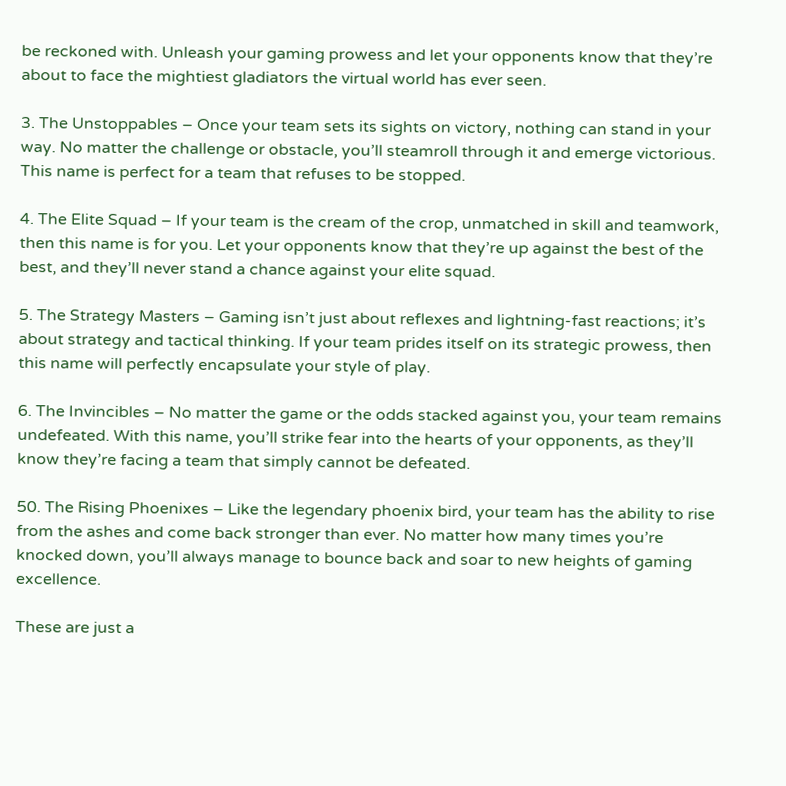be reckoned with. Unleash your gaming prowess and let your opponents know that they’re about to face the mightiest gladiators the virtual world has ever seen.

3. The Unstoppables – Once your team sets its sights on victory, nothing can stand in your way. No matter the challenge or obstacle, you’ll steamroll through it and emerge victorious. This name is perfect for a team that refuses to be stopped.

4. The Elite Squad – If your team is the cream of the crop, unmatched in skill and teamwork, then this name is for you. Let your opponents know that they’re up against the best of the best, and they’ll never stand a chance against your elite squad.

5. The Strategy Masters – Gaming isn’t just about reflexes and lightning-fast reactions; it’s about strategy and tactical thinking. If your team prides itself on its strategic prowess, then this name will perfectly encapsulate your style of play.

6. The Invincibles – No matter the game or the odds stacked against you, your team remains undefeated. With this name, you’ll strike fear into the hearts of your opponents, as they’ll know they’re facing a team that simply cannot be defeated.

50. The Rising Phoenixes – Like the legendary phoenix bird, your team has the ability to rise from the ashes and come back stronger than ever. No matter how many times you’re knocked down, you’ll always manage to bounce back and soar to new heights of gaming excellence.

These are just a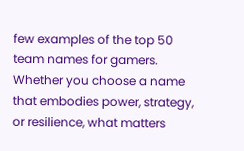few examples of the top 50 team names for gamers. Whether you choose a name that embodies power, strategy, or resilience, what matters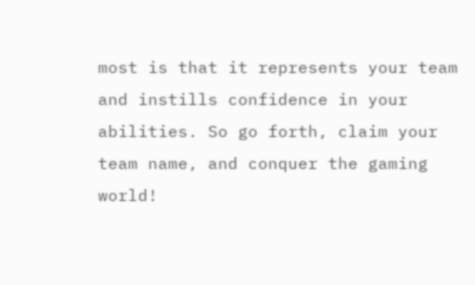most is that it represents your team and instills confidence in your abilities. So go forth, claim your team name, and conquer the gaming world!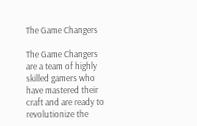The Game Changers

The Game Changers are a team of highly skilled gamers who have mastered their craft and are ready to revolutionize the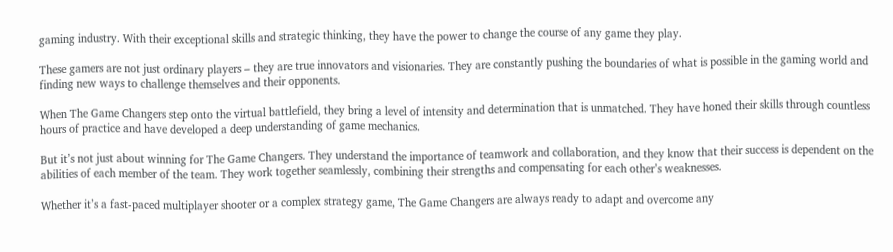gaming industry. With their exceptional skills and strategic thinking, they have the power to change the course of any game they play.

These gamers are not just ordinary players – they are true innovators and visionaries. They are constantly pushing the boundaries of what is possible in the gaming world and finding new ways to challenge themselves and their opponents.

When The Game Changers step onto the virtual battlefield, they bring a level of intensity and determination that is unmatched. They have honed their skills through countless hours of practice and have developed a deep understanding of game mechanics.

But it’s not just about winning for The Game Changers. They understand the importance of teamwork and collaboration, and they know that their success is dependent on the abilities of each member of the team. They work together seamlessly, combining their strengths and compensating for each other’s weaknesses.

Whether it’s a fast-paced multiplayer shooter or a complex strategy game, The Game Changers are always ready to adapt and overcome any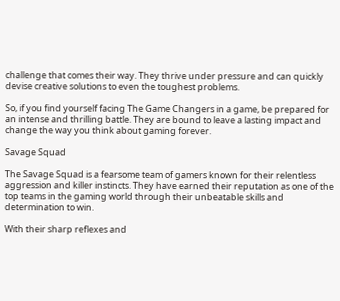challenge that comes their way. They thrive under pressure and can quickly devise creative solutions to even the toughest problems.

So, if you find yourself facing The Game Changers in a game, be prepared for an intense and thrilling battle. They are bound to leave a lasting impact and change the way you think about gaming forever.

Savage Squad

The Savage Squad is a fearsome team of gamers known for their relentless aggression and killer instincts. They have earned their reputation as one of the top teams in the gaming world through their unbeatable skills and determination to win.

With their sharp reflexes and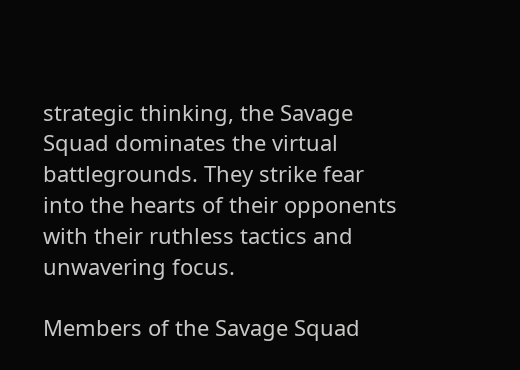strategic thinking, the Savage Squad dominates the virtual battlegrounds. They strike fear into the hearts of their opponents with their ruthless tactics and unwavering focus.

Members of the Savage Squad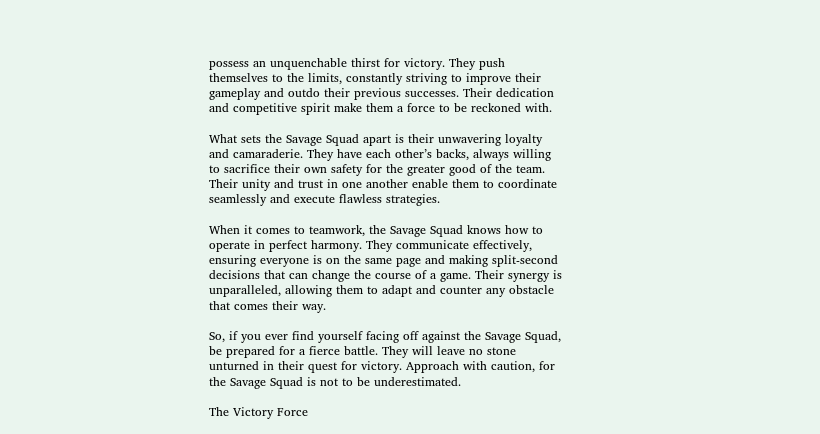possess an unquenchable thirst for victory. They push themselves to the limits, constantly striving to improve their gameplay and outdo their previous successes. Their dedication and competitive spirit make them a force to be reckoned with.

What sets the Savage Squad apart is their unwavering loyalty and camaraderie. They have each other’s backs, always willing to sacrifice their own safety for the greater good of the team. Their unity and trust in one another enable them to coordinate seamlessly and execute flawless strategies.

When it comes to teamwork, the Savage Squad knows how to operate in perfect harmony. They communicate effectively, ensuring everyone is on the same page and making split-second decisions that can change the course of a game. Their synergy is unparalleled, allowing them to adapt and counter any obstacle that comes their way.

So, if you ever find yourself facing off against the Savage Squad, be prepared for a fierce battle. They will leave no stone unturned in their quest for victory. Approach with caution, for the Savage Squad is not to be underestimated.

The Victory Force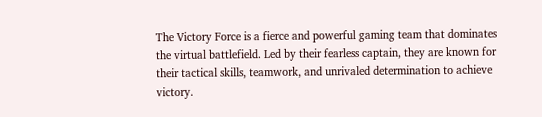The Victory Force is a fierce and powerful gaming team that dominates the virtual battlefield. Led by their fearless captain, they are known for their tactical skills, teamwork, and unrivaled determination to achieve victory.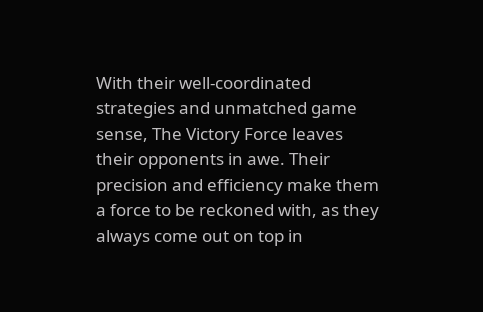With their well-coordinated strategies and unmatched game sense, The Victory Force leaves their opponents in awe. Their precision and efficiency make them a force to be reckoned with, as they always come out on top in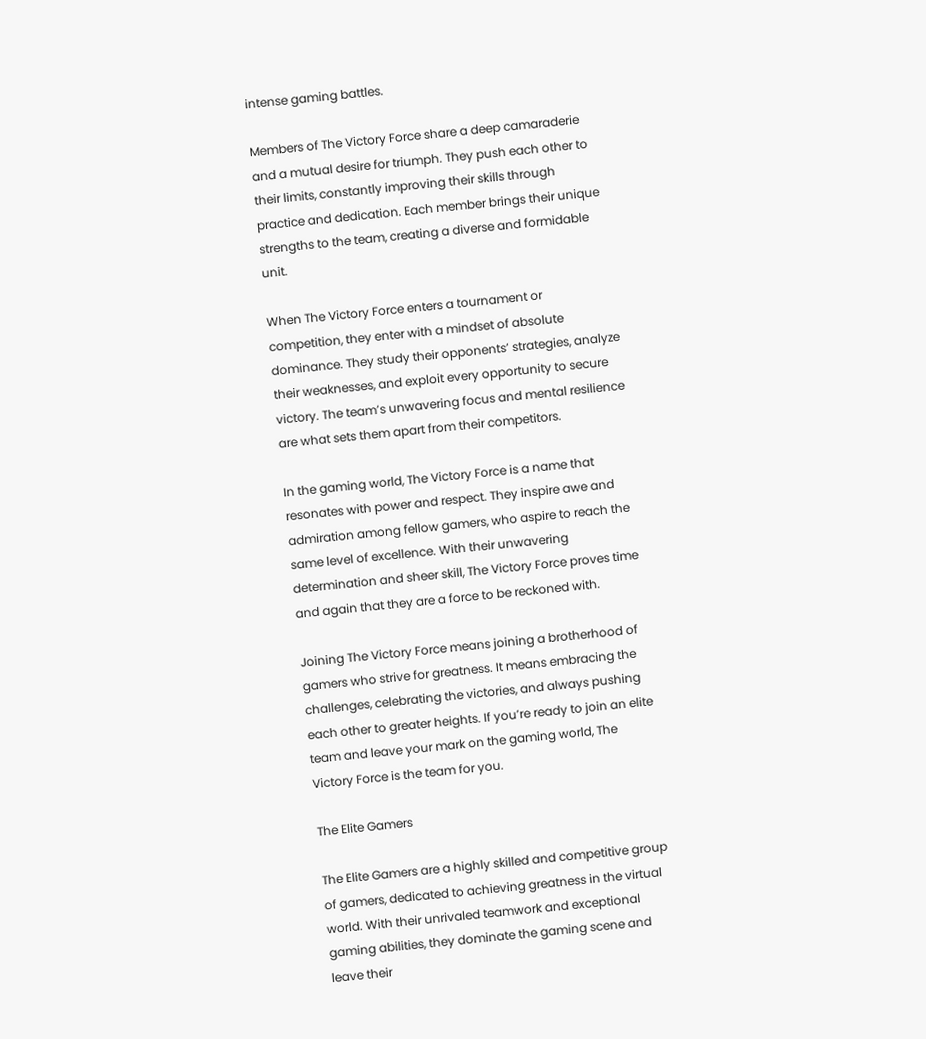intense gaming battles.

Members of The Victory Force share a deep camaraderie and a mutual desire for triumph. They push each other to their limits, constantly improving their skills through practice and dedication. Each member brings their unique strengths to the team, creating a diverse and formidable unit.

When The Victory Force enters a tournament or competition, they enter with a mindset of absolute dominance. They study their opponents’ strategies, analyze their weaknesses, and exploit every opportunity to secure victory. The team’s unwavering focus and mental resilience are what sets them apart from their competitors.

In the gaming world, The Victory Force is a name that resonates with power and respect. They inspire awe and admiration among fellow gamers, who aspire to reach the same level of excellence. With their unwavering determination and sheer skill, The Victory Force proves time and again that they are a force to be reckoned with.

Joining The Victory Force means joining a brotherhood of gamers who strive for greatness. It means embracing the challenges, celebrating the victories, and always pushing each other to greater heights. If you’re ready to join an elite team and leave your mark on the gaming world, The Victory Force is the team for you.

The Elite Gamers

The Elite Gamers are a highly skilled and competitive group of gamers, dedicated to achieving greatness in the virtual world. With their unrivaled teamwork and exceptional gaming abilities, they dominate the gaming scene and leave their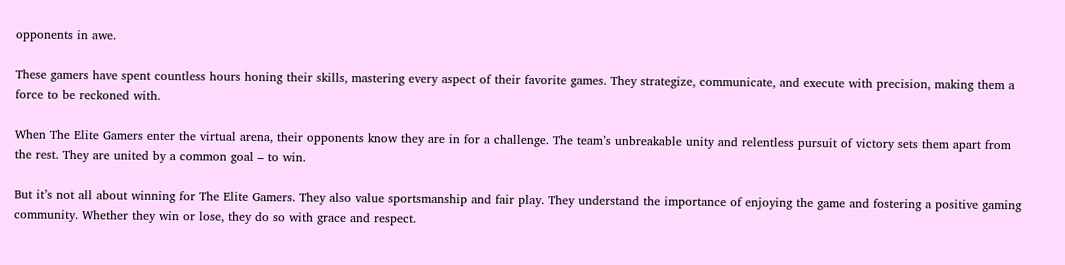opponents in awe.

These gamers have spent countless hours honing their skills, mastering every aspect of their favorite games. They strategize, communicate, and execute with precision, making them a force to be reckoned with.

When The Elite Gamers enter the virtual arena, their opponents know they are in for a challenge. The team’s unbreakable unity and relentless pursuit of victory sets them apart from the rest. They are united by a common goal – to win.

But it’s not all about winning for The Elite Gamers. They also value sportsmanship and fair play. They understand the importance of enjoying the game and fostering a positive gaming community. Whether they win or lose, they do so with grace and respect.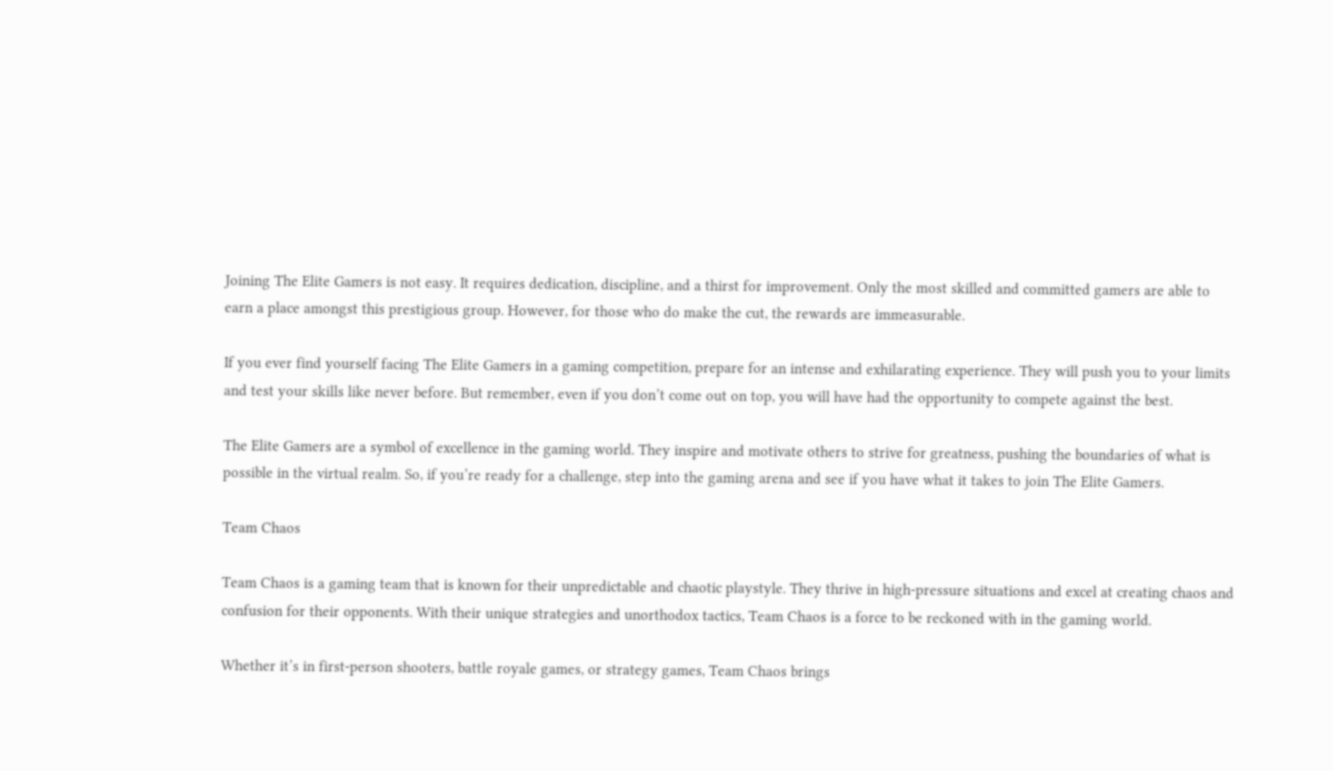Joining The Elite Gamers is not easy. It requires dedication, discipline, and a thirst for improvement. Only the most skilled and committed gamers are able to earn a place amongst this prestigious group. However, for those who do make the cut, the rewards are immeasurable.

If you ever find yourself facing The Elite Gamers in a gaming competition, prepare for an intense and exhilarating experience. They will push you to your limits and test your skills like never before. But remember, even if you don’t come out on top, you will have had the opportunity to compete against the best.

The Elite Gamers are a symbol of excellence in the gaming world. They inspire and motivate others to strive for greatness, pushing the boundaries of what is possible in the virtual realm. So, if you’re ready for a challenge, step into the gaming arena and see if you have what it takes to join The Elite Gamers.

Team Chaos

Team Chaos is a gaming team that is known for their unpredictable and chaotic playstyle. They thrive in high-pressure situations and excel at creating chaos and confusion for their opponents. With their unique strategies and unorthodox tactics, Team Chaos is a force to be reckoned with in the gaming world.

Whether it’s in first-person shooters, battle royale games, or strategy games, Team Chaos brings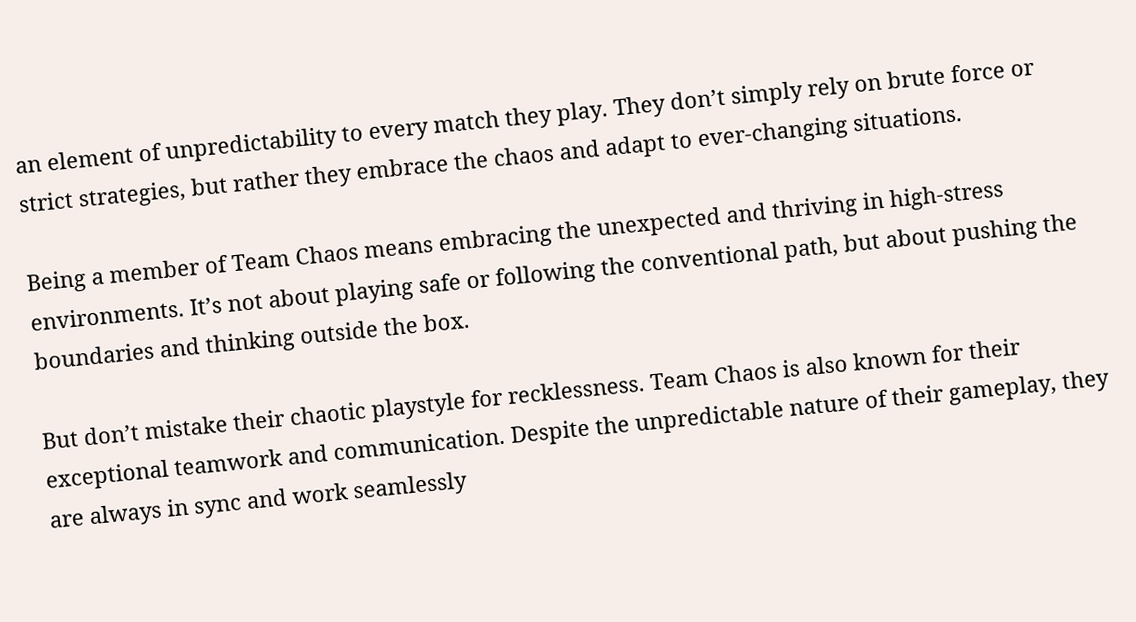an element of unpredictability to every match they play. They don’t simply rely on brute force or strict strategies, but rather they embrace the chaos and adapt to ever-changing situations.

Being a member of Team Chaos means embracing the unexpected and thriving in high-stress environments. It’s not about playing safe or following the conventional path, but about pushing the boundaries and thinking outside the box.

But don’t mistake their chaotic playstyle for recklessness. Team Chaos is also known for their exceptional teamwork and communication. Despite the unpredictable nature of their gameplay, they are always in sync and work seamlessly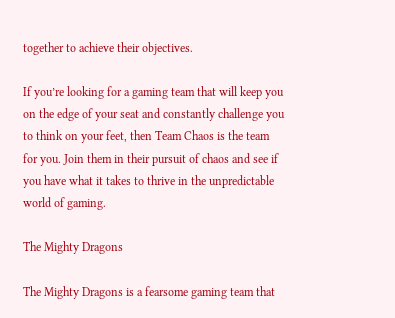together to achieve their objectives.

If you’re looking for a gaming team that will keep you on the edge of your seat and constantly challenge you to think on your feet, then Team Chaos is the team for you. Join them in their pursuit of chaos and see if you have what it takes to thrive in the unpredictable world of gaming.

The Mighty Dragons

The Mighty Dragons is a fearsome gaming team that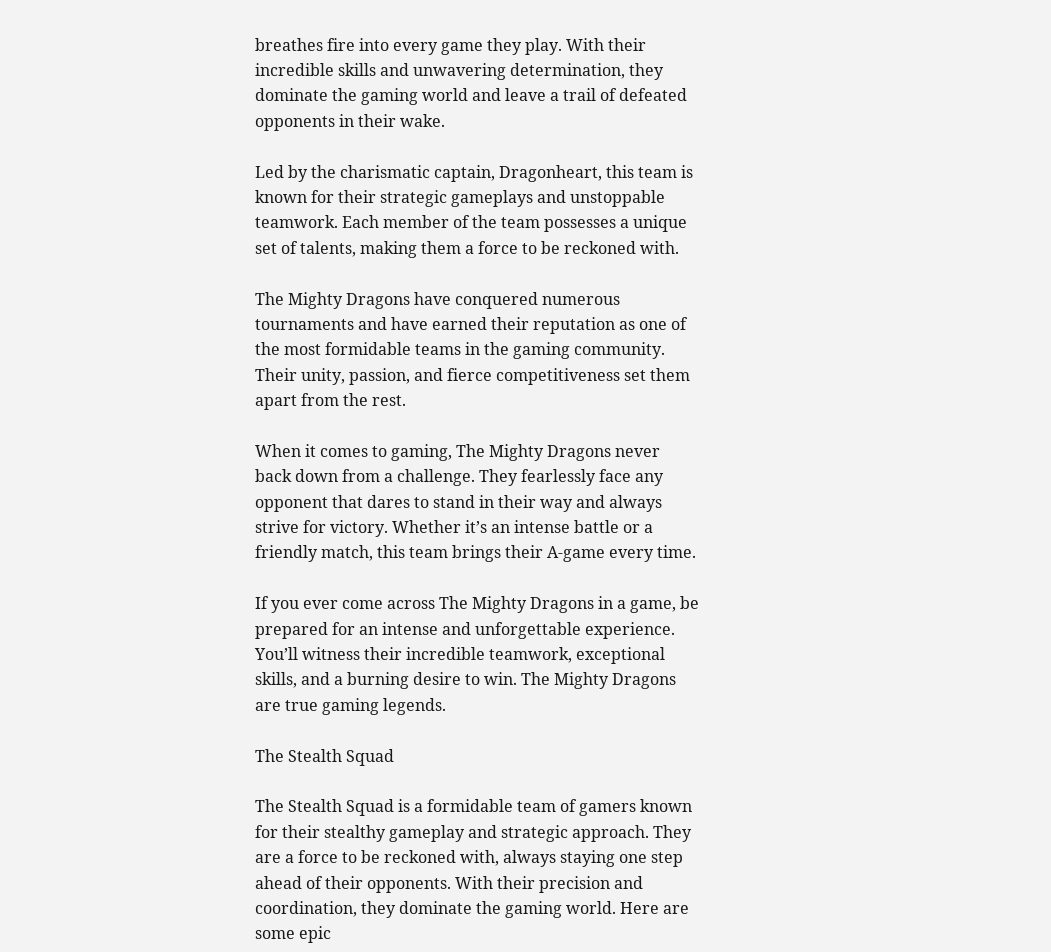breathes fire into every game they play. With their incredible skills and unwavering determination, they dominate the gaming world and leave a trail of defeated opponents in their wake.

Led by the charismatic captain, Dragonheart, this team is known for their strategic gameplays and unstoppable teamwork. Each member of the team possesses a unique set of talents, making them a force to be reckoned with.

The Mighty Dragons have conquered numerous tournaments and have earned their reputation as one of the most formidable teams in the gaming community. Their unity, passion, and fierce competitiveness set them apart from the rest.

When it comes to gaming, The Mighty Dragons never back down from a challenge. They fearlessly face any opponent that dares to stand in their way and always strive for victory. Whether it’s an intense battle or a friendly match, this team brings their A-game every time.

If you ever come across The Mighty Dragons in a game, be prepared for an intense and unforgettable experience. You’ll witness their incredible teamwork, exceptional skills, and a burning desire to win. The Mighty Dragons are true gaming legends.

The Stealth Squad

The Stealth Squad is a formidable team of gamers known for their stealthy gameplay and strategic approach. They are a force to be reckoned with, always staying one step ahead of their opponents. With their precision and coordination, they dominate the gaming world. Here are some epic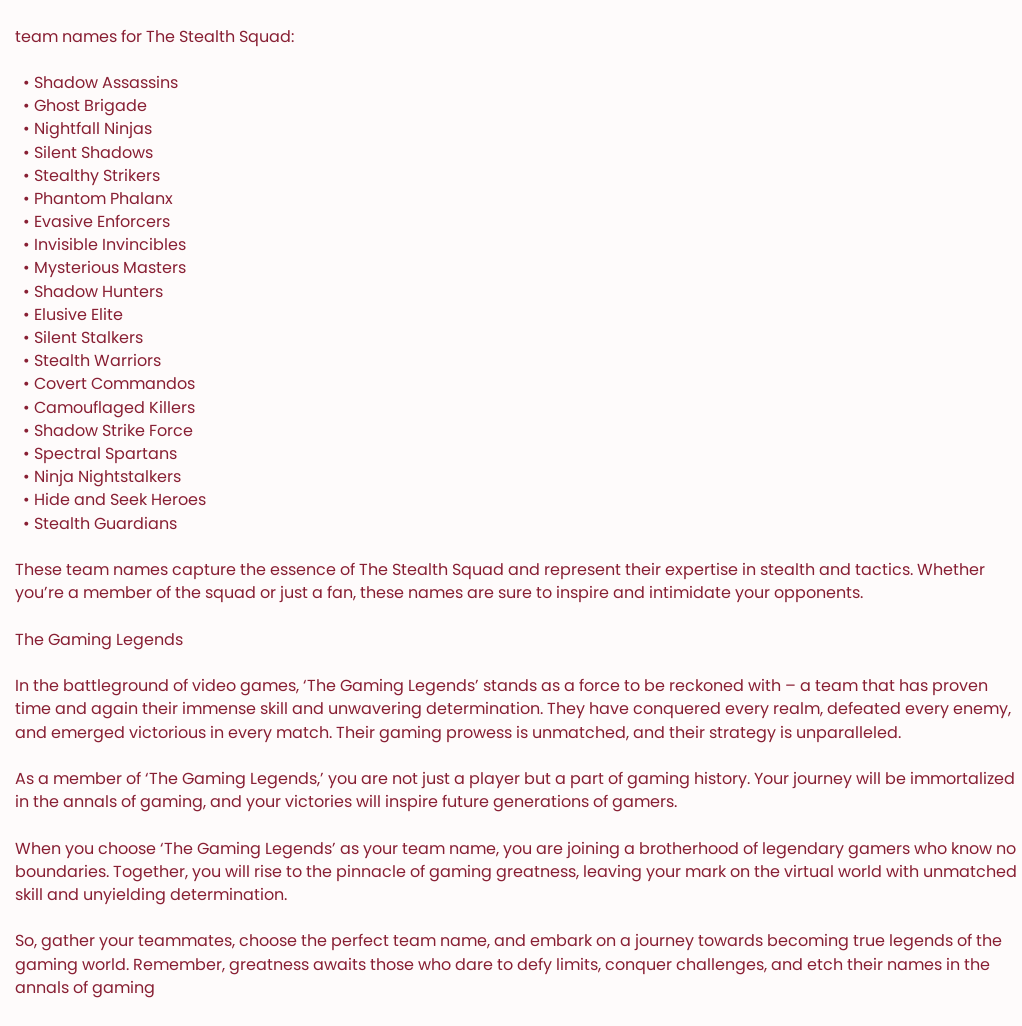team names for The Stealth Squad:

  • Shadow Assassins
  • Ghost Brigade
  • Nightfall Ninjas
  • Silent Shadows
  • Stealthy Strikers
  • Phantom Phalanx
  • Evasive Enforcers
  • Invisible Invincibles
  • Mysterious Masters
  • Shadow Hunters
  • Elusive Elite
  • Silent Stalkers
  • Stealth Warriors
  • Covert Commandos
  • Camouflaged Killers
  • Shadow Strike Force
  • Spectral Spartans
  • Ninja Nightstalkers
  • Hide and Seek Heroes
  • Stealth Guardians

These team names capture the essence of The Stealth Squad and represent their expertise in stealth and tactics. Whether you’re a member of the squad or just a fan, these names are sure to inspire and intimidate your opponents.

The Gaming Legends

In the battleground of video games, ‘The Gaming Legends’ stands as a force to be reckoned with – a team that has proven time and again their immense skill and unwavering determination. They have conquered every realm, defeated every enemy, and emerged victorious in every match. Their gaming prowess is unmatched, and their strategy is unparalleled.

As a member of ‘The Gaming Legends,’ you are not just a player but a part of gaming history. Your journey will be immortalized in the annals of gaming, and your victories will inspire future generations of gamers.

When you choose ‘The Gaming Legends’ as your team name, you are joining a brotherhood of legendary gamers who know no boundaries. Together, you will rise to the pinnacle of gaming greatness, leaving your mark on the virtual world with unmatched skill and unyielding determination.

So, gather your teammates, choose the perfect team name, and embark on a journey towards becoming true legends of the gaming world. Remember, greatness awaits those who dare to defy limits, conquer challenges, and etch their names in the annals of gaming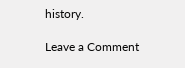history.

Leave a Comment